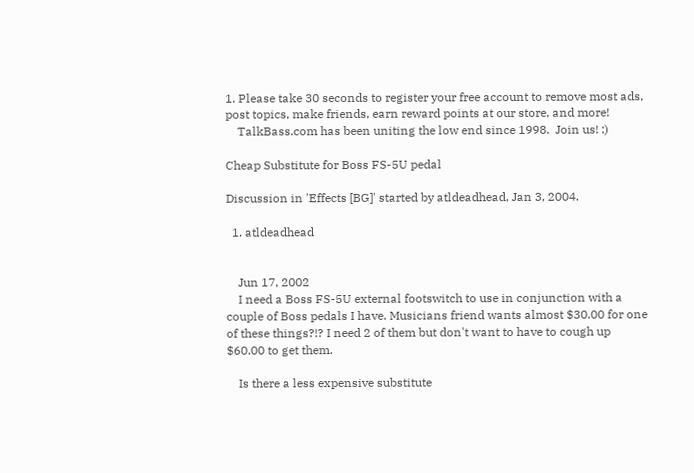1. Please take 30 seconds to register your free account to remove most ads, post topics, make friends, earn reward points at our store, and more!
    TalkBass.com has been uniting the low end since 1998.  Join us! :)

Cheap Substitute for Boss FS-5U pedal

Discussion in 'Effects [BG]' started by atldeadhead, Jan 3, 2004.

  1. atldeadhead


    Jun 17, 2002
    I need a Boss FS-5U external footswitch to use in conjunction with a couple of Boss pedals I have. Musicians friend wants almost $30.00 for one of these things?!? I need 2 of them but don't want to have to cough up $60.00 to get them.

    Is there a less expensive substitute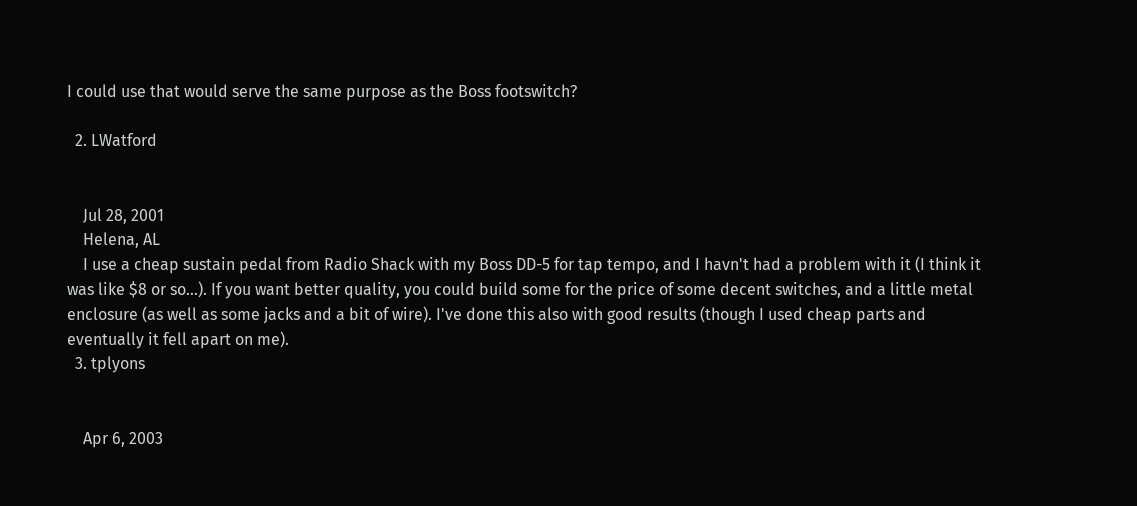I could use that would serve the same purpose as the Boss footswitch?

  2. LWatford


    Jul 28, 2001
    Helena, AL
    I use a cheap sustain pedal from Radio Shack with my Boss DD-5 for tap tempo, and I havn't had a problem with it (I think it was like $8 or so...). If you want better quality, you could build some for the price of some decent switches, and a little metal enclosure (as well as some jacks and a bit of wire). I've done this also with good results (though I used cheap parts and eventually it fell apart on me).
  3. tplyons


    Apr 6, 2003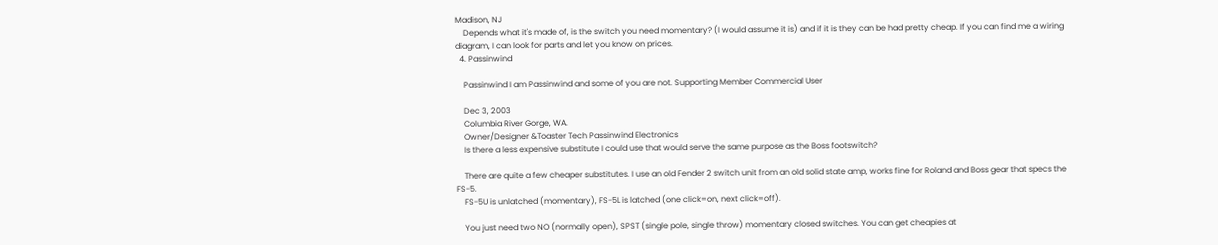Madison, NJ
    Depends what it's made of, is the switch you need momentary? (I would assume it is) and if it is they can be had pretty cheap. If you can find me a wiring diagram, I can look for parts and let you know on prices.
  4. Passinwind

    Passinwind I am Passinwind and some of you are not. Supporting Member Commercial User

    Dec 3, 2003
    Columbia River Gorge, WA.
    Owner/Designer &Toaster Tech Passinwind Electronics
    Is there a less expensive substitute I could use that would serve the same purpose as the Boss footswitch?

    There are quite a few cheaper substitutes. I use an old Fender 2 switch unit from an old solid state amp, works fine for Roland and Boss gear that specs the FS-5.
    FS-5U is unlatched (momentary), FS-5L is latched (one click=on, next click=off).

    You just need two NO (normally open), SPST (single pole, single throw) momentary closed switches. You can get cheapies at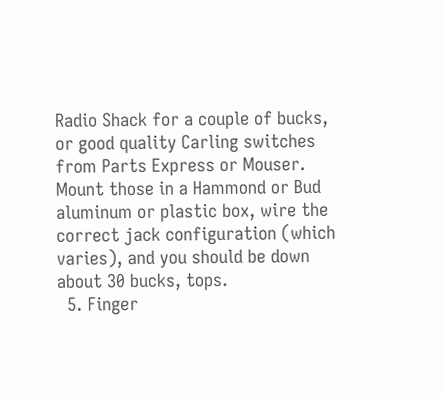Radio Shack for a couple of bucks, or good quality Carling switches from Parts Express or Mouser. Mount those in a Hammond or Bud aluminum or plastic box, wire the correct jack configuration (which varies), and you should be down about 30 bucks, tops.
  5. Finger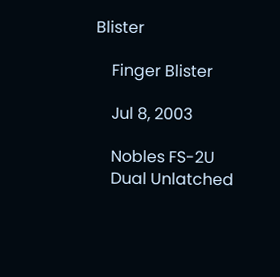Blister

    Finger Blister

    Jul 8, 2003

    Nobles FS-2U
    Dual Unlatched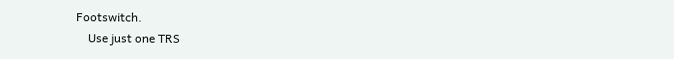Footswitch.
    Use just one TRS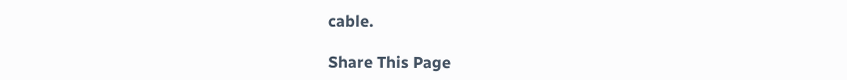cable.

Share This Page